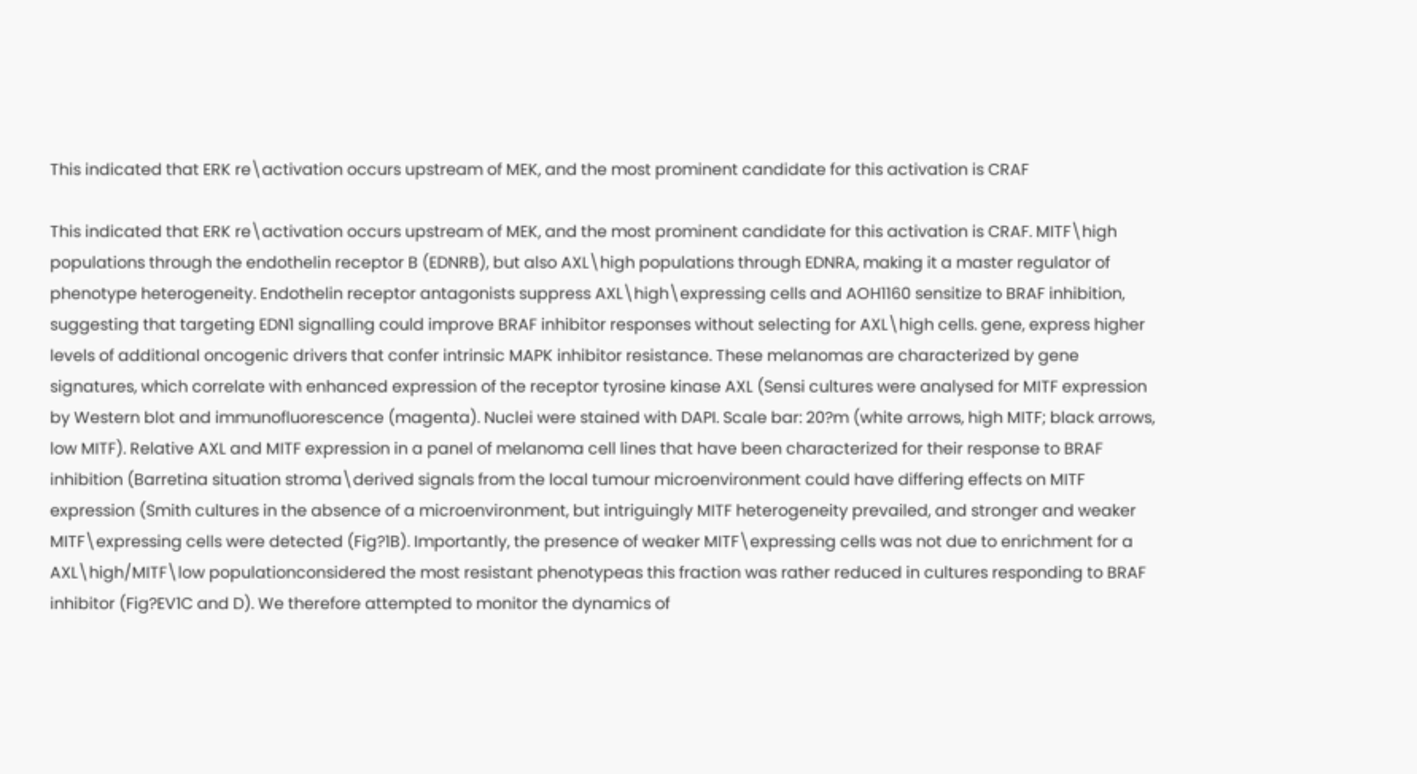This indicated that ERK re\activation occurs upstream of MEK, and the most prominent candidate for this activation is CRAF

This indicated that ERK re\activation occurs upstream of MEK, and the most prominent candidate for this activation is CRAF. MITF\high populations through the endothelin receptor B (EDNRB), but also AXL\high populations through EDNRA, making it a master regulator of phenotype heterogeneity. Endothelin receptor antagonists suppress AXL\high\expressing cells and AOH1160 sensitize to BRAF inhibition, suggesting that targeting EDN1 signalling could improve BRAF inhibitor responses without selecting for AXL\high cells. gene, express higher levels of additional oncogenic drivers that confer intrinsic MAPK inhibitor resistance. These melanomas are characterized by gene signatures, which correlate with enhanced expression of the receptor tyrosine kinase AXL (Sensi cultures were analysed for MITF expression by Western blot and immunofluorescence (magenta). Nuclei were stained with DAPI. Scale bar: 20?m (white arrows, high MITF; black arrows, low MITF). Relative AXL and MITF expression in a panel of melanoma cell lines that have been characterized for their response to BRAF inhibition (Barretina situation stroma\derived signals from the local tumour microenvironment could have differing effects on MITF expression (Smith cultures in the absence of a microenvironment, but intriguingly MITF heterogeneity prevailed, and stronger and weaker MITF\expressing cells were detected (Fig?1B). Importantly, the presence of weaker MITF\expressing cells was not due to enrichment for a AXL\high/MITF\low populationconsidered the most resistant phenotypeas this fraction was rather reduced in cultures responding to BRAF inhibitor (Fig?EV1C and D). We therefore attempted to monitor the dynamics of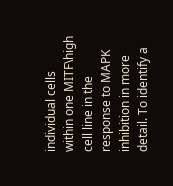individual cells within one MITF\high cell line in the response to MAPK inhibition in more detail. To identify a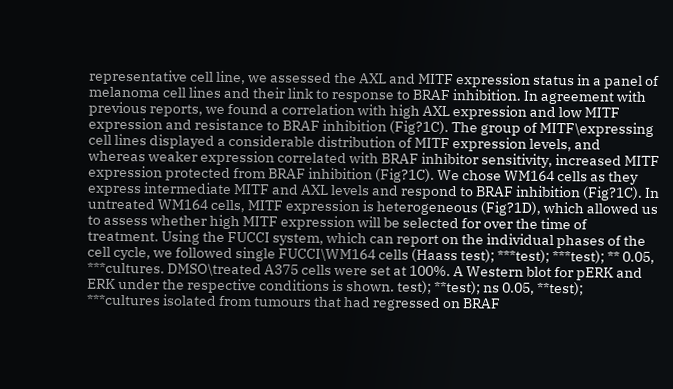representative cell line, we assessed the AXL and MITF expression status in a panel of melanoma cell lines and their link to response to BRAF inhibition. In agreement with previous reports, we found a correlation with high AXL expression and low MITF expression and resistance to BRAF inhibition (Fig?1C). The group of MITF\expressing cell lines displayed a considerable distribution of MITF expression levels, and whereas weaker expression correlated with BRAF inhibitor sensitivity, increased MITF expression protected from BRAF inhibition (Fig?1C). We chose WM164 cells as they express intermediate MITF and AXL levels and respond to BRAF inhibition (Fig?1C). In untreated WM164 cells, MITF expression is heterogeneous (Fig?1D), which allowed us to assess whether high MITF expression will be selected for over the time of treatment. Using the FUCCI system, which can report on the individual phases of the cell cycle, we followed single FUCCI\WM164 cells (Haass test); ***test); ***test); ** 0.05, ***cultures. DMSO\treated A375 cells were set at 100%. A Western blot for pERK and ERK under the respective conditions is shown. test); **test); ns 0.05, **test); ***cultures isolated from tumours that had regressed on BRAF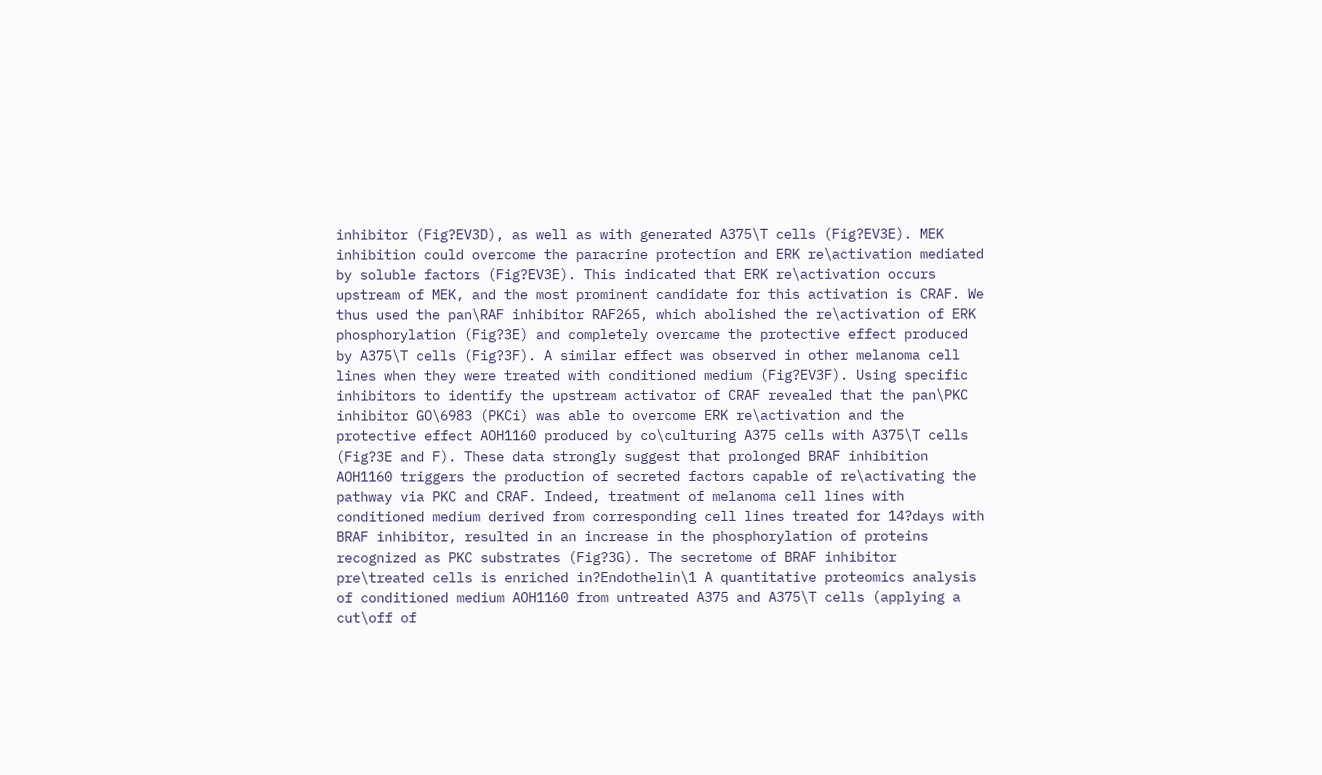inhibitor (Fig?EV3D), as well as with generated A375\T cells (Fig?EV3E). MEK inhibition could overcome the paracrine protection and ERK re\activation mediated by soluble factors (Fig?EV3E). This indicated that ERK re\activation occurs upstream of MEK, and the most prominent candidate for this activation is CRAF. We thus used the pan\RAF inhibitor RAF265, which abolished the re\activation of ERK phosphorylation (Fig?3E) and completely overcame the protective effect produced by A375\T cells (Fig?3F). A similar effect was observed in other melanoma cell lines when they were treated with conditioned medium (Fig?EV3F). Using specific inhibitors to identify the upstream activator of CRAF revealed that the pan\PKC inhibitor GO\6983 (PKCi) was able to overcome ERK re\activation and the protective effect AOH1160 produced by co\culturing A375 cells with A375\T cells (Fig?3E and F). These data strongly suggest that prolonged BRAF inhibition AOH1160 triggers the production of secreted factors capable of re\activating the pathway via PKC and CRAF. Indeed, treatment of melanoma cell lines with conditioned medium derived from corresponding cell lines treated for 14?days with BRAF inhibitor, resulted in an increase in the phosphorylation of proteins recognized as PKC substrates (Fig?3G). The secretome of BRAF inhibitor pre\treated cells is enriched in?Endothelin\1 A quantitative proteomics analysis of conditioned medium AOH1160 from untreated A375 and A375\T cells (applying a cut\off of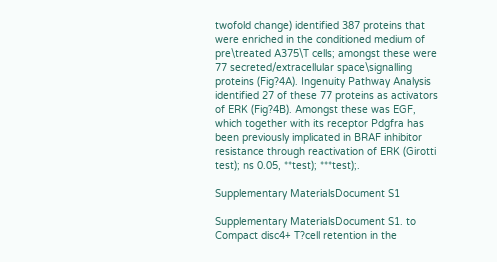twofold change) identified 387 proteins that were enriched in the conditioned medium of pre\treated A375\T cells; amongst these were 77 secreted/extracellular space\signalling proteins (Fig?4A). Ingenuity Pathway Analysis identified 27 of these 77 proteins as activators of ERK (Fig?4B). Amongst these was EGF, which together with its receptor Pdgfra has been previously implicated in BRAF inhibitor resistance through reactivation of ERK (Girotti test); ns 0.05, **test); ***test);.

Supplementary MaterialsDocument S1

Supplementary MaterialsDocument S1. to Compact disc4+ T?cell retention in the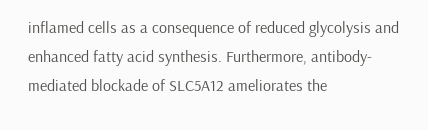inflamed cells as a consequence of reduced glycolysis and enhanced fatty acid synthesis. Furthermore, antibody-mediated blockade of SLC5A12 ameliorates the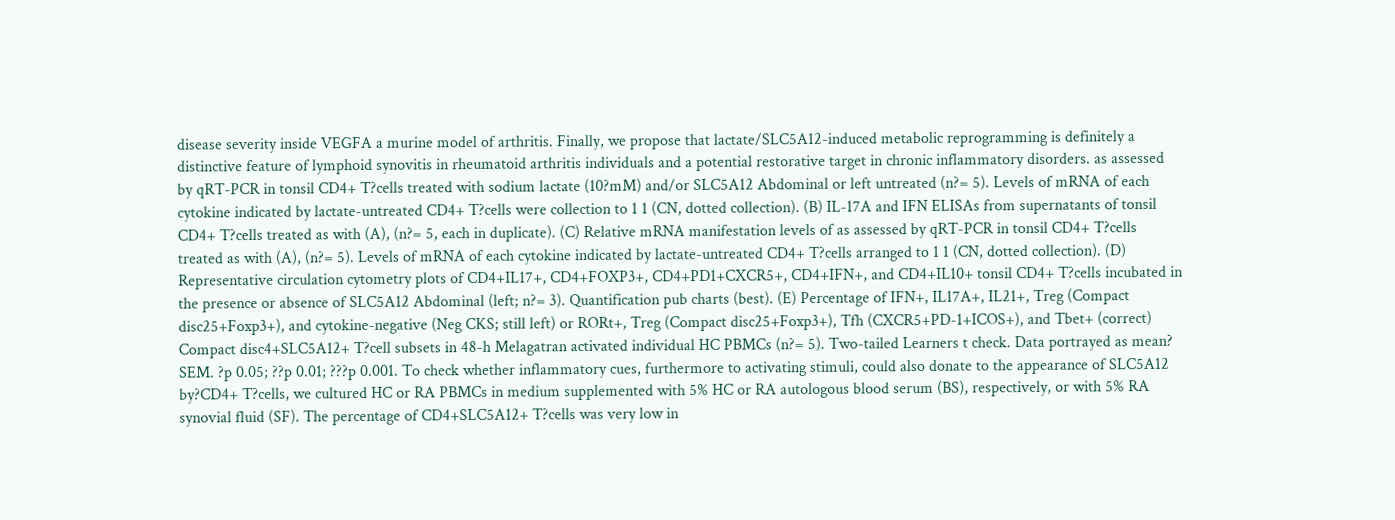disease severity inside VEGFA a murine model of arthritis. Finally, we propose that lactate/SLC5A12-induced metabolic reprogramming is definitely a distinctive feature of lymphoid synovitis in rheumatoid arthritis individuals and a potential restorative target in chronic inflammatory disorders. as assessed by qRT-PCR in tonsil CD4+ T?cells treated with sodium lactate (10?mM) and/or SLC5A12 Abdominal or left untreated (n?= 5). Levels of mRNA of each cytokine indicated by lactate-untreated CD4+ T?cells were collection to 1 1 (CN, dotted collection). (B) IL-17A and IFN ELISAs from supernatants of tonsil CD4+ T?cells treated as with (A), (n?= 5, each in duplicate). (C) Relative mRNA manifestation levels of as assessed by qRT-PCR in tonsil CD4+ T?cells treated as with (A), (n?= 5). Levels of mRNA of each cytokine indicated by lactate-untreated CD4+ T?cells arranged to 1 1 (CN, dotted collection). (D) Representative circulation cytometry plots of CD4+IL17+, CD4+FOXP3+, CD4+PD1+CXCR5+, CD4+IFN+, and CD4+IL10+ tonsil CD4+ T?cells incubated in the presence or absence of SLC5A12 Abdominal (left; n?= 3). Quantification pub charts (best). (E) Percentage of IFN+, IL17A+, IL21+, Treg (Compact disc25+Foxp3+), and cytokine-negative (Neg CKS; still left) or RORt+, Treg (Compact disc25+Foxp3+), Tfh (CXCR5+PD-1+ICOS+), and Tbet+ (correct) Compact disc4+SLC5A12+ T?cell subsets in 48-h Melagatran activated individual HC PBMCs (n?= 5). Two-tailed Learners t check. Data portrayed as mean? SEM. ?p 0.05; ??p 0.01; ???p 0.001. To check whether inflammatory cues, furthermore to activating stimuli, could also donate to the appearance of SLC5A12 by?CD4+ T?cells, we cultured HC or RA PBMCs in medium supplemented with 5% HC or RA autologous blood serum (BS), respectively, or with 5% RA synovial fluid (SF). The percentage of CD4+SLC5A12+ T?cells was very low in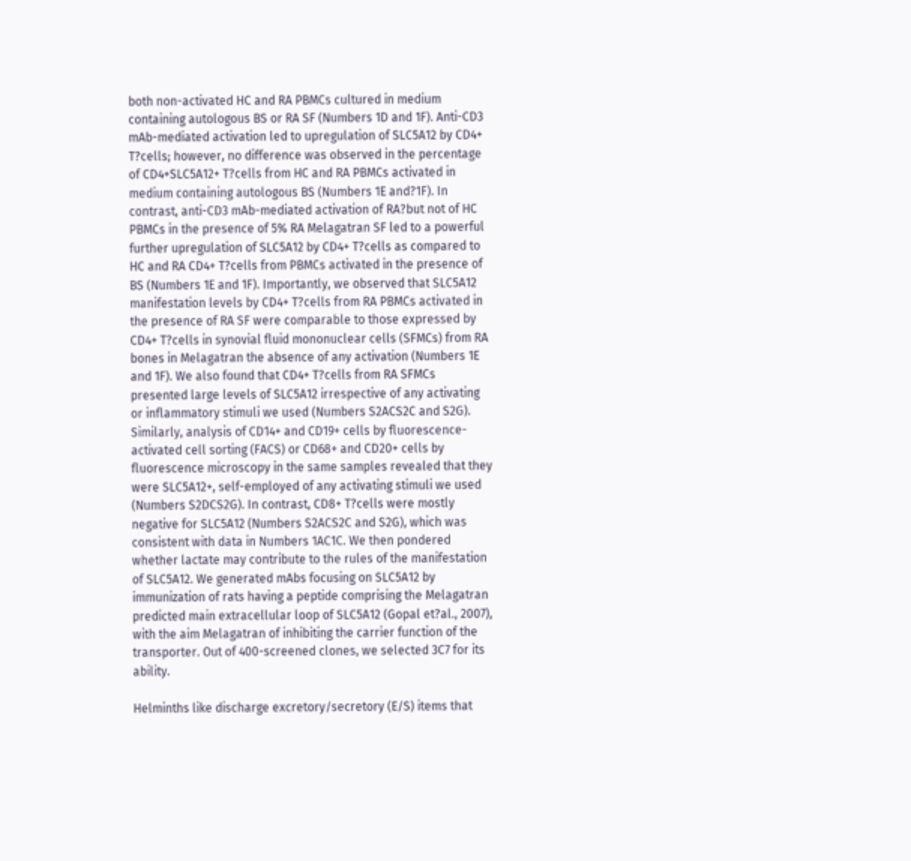both non-activated HC and RA PBMCs cultured in medium containing autologous BS or RA SF (Numbers 1D and 1F). Anti-CD3 mAb-mediated activation led to upregulation of SLC5A12 by CD4+ T?cells; however, no difference was observed in the percentage of CD4+SLC5A12+ T?cells from HC and RA PBMCs activated in medium containing autologous BS (Numbers 1E and?1F). In contrast, anti-CD3 mAb-mediated activation of RA?but not of HC PBMCs in the presence of 5% RA Melagatran SF led to a powerful further upregulation of SLC5A12 by CD4+ T?cells as compared to HC and RA CD4+ T?cells from PBMCs activated in the presence of BS (Numbers 1E and 1F). Importantly, we observed that SLC5A12 manifestation levels by CD4+ T?cells from RA PBMCs activated in the presence of RA SF were comparable to those expressed by CD4+ T?cells in synovial fluid mononuclear cells (SFMCs) from RA bones in Melagatran the absence of any activation (Numbers 1E and 1F). We also found that CD4+ T?cells from RA SFMCs presented large levels of SLC5A12 irrespective of any activating or inflammatory stimuli we used (Numbers S2ACS2C and S2G). Similarly, analysis of CD14+ and CD19+ cells by fluorescence-activated cell sorting (FACS) or CD68+ and CD20+ cells by fluorescence microscopy in the same samples revealed that they were SLC5A12+, self-employed of any activating stimuli we used (Numbers S2DCS2G). In contrast, CD8+ T?cells were mostly negative for SLC5A12 (Numbers S2ACS2C and S2G), which was consistent with data in Numbers 1AC1C. We then pondered whether lactate may contribute to the rules of the manifestation of SLC5A12. We generated mAbs focusing on SLC5A12 by immunization of rats having a peptide comprising the Melagatran predicted main extracellular loop of SLC5A12 (Gopal et?al., 2007), with the aim Melagatran of inhibiting the carrier function of the transporter. Out of 400-screened clones, we selected 3C7 for its ability.

Helminths like discharge excretory/secretory (E/S) items that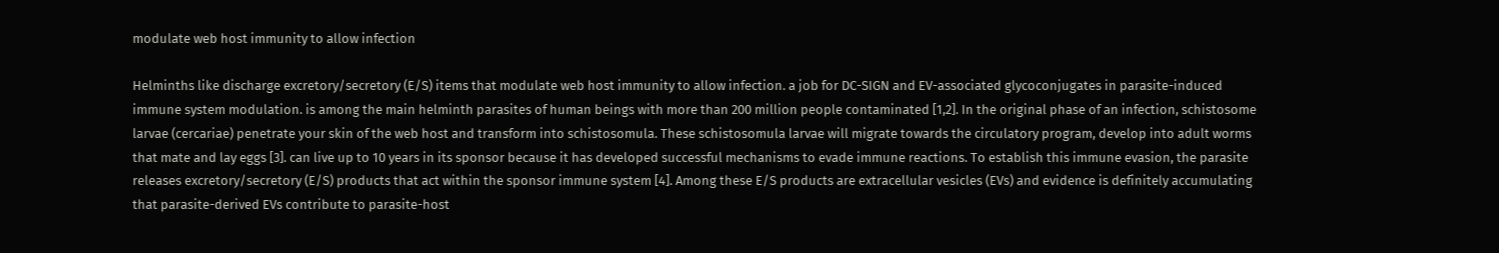modulate web host immunity to allow infection

Helminths like discharge excretory/secretory (E/S) items that modulate web host immunity to allow infection. a job for DC-SIGN and EV-associated glycoconjugates in parasite-induced immune system modulation. is among the main helminth parasites of human beings with more than 200 million people contaminated [1,2]. In the original phase of an infection, schistosome larvae (cercariae) penetrate your skin of the web host and transform into schistosomula. These schistosomula larvae will migrate towards the circulatory program, develop into adult worms that mate and lay eggs [3]. can live up to 10 years in its sponsor because it has developed successful mechanisms to evade immune reactions. To establish this immune evasion, the parasite releases excretory/secretory (E/S) products that act within the sponsor immune system [4]. Among these E/S products are extracellular vesicles (EVs) and evidence is definitely accumulating that parasite-derived EVs contribute to parasite-host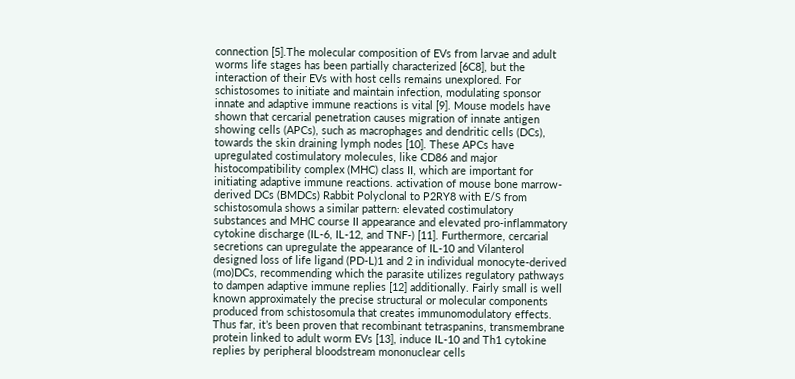connection [5].The molecular composition of EVs from larvae and adult worms life stages has been partially characterized [6C8], but the interaction of their EVs with host cells remains unexplored. For schistosomes to initiate and maintain infection, modulating sponsor innate and adaptive immune reactions is vital [9]. Mouse models have shown that cercarial penetration causes migration of innate antigen showing cells (APCs), such as macrophages and dendritic cells (DCs), towards the skin draining lymph nodes [10]. These APCs have upregulated costimulatory molecules, like CD86 and major histocompatibility complex (MHC) class II, which are important for initiating adaptive immune reactions. activation of mouse bone marrow-derived DCs (BMDCs) Rabbit Polyclonal to P2RY8 with E/S from schistosomula shows a similar pattern: elevated costimulatory substances and MHC course II appearance and elevated pro-inflammatory cytokine discharge (IL-6, IL-12, and TNF-) [11]. Furthermore, cercarial secretions can upregulate the appearance of IL-10 and Vilanterol designed loss of life ligand (PD-L)1 and 2 in individual monocyte-derived (mo)DCs, recommending which the parasite utilizes regulatory pathways to dampen adaptive immune replies [12] additionally. Fairly small is well known approximately the precise structural or molecular components produced from schistosomula that creates immunomodulatory effects. Thus far, it’s been proven that recombinant tetraspanins, transmembrane protein linked to adult worm EVs [13], induce IL-10 and Th1 cytokine replies by peripheral bloodstream mononuclear cells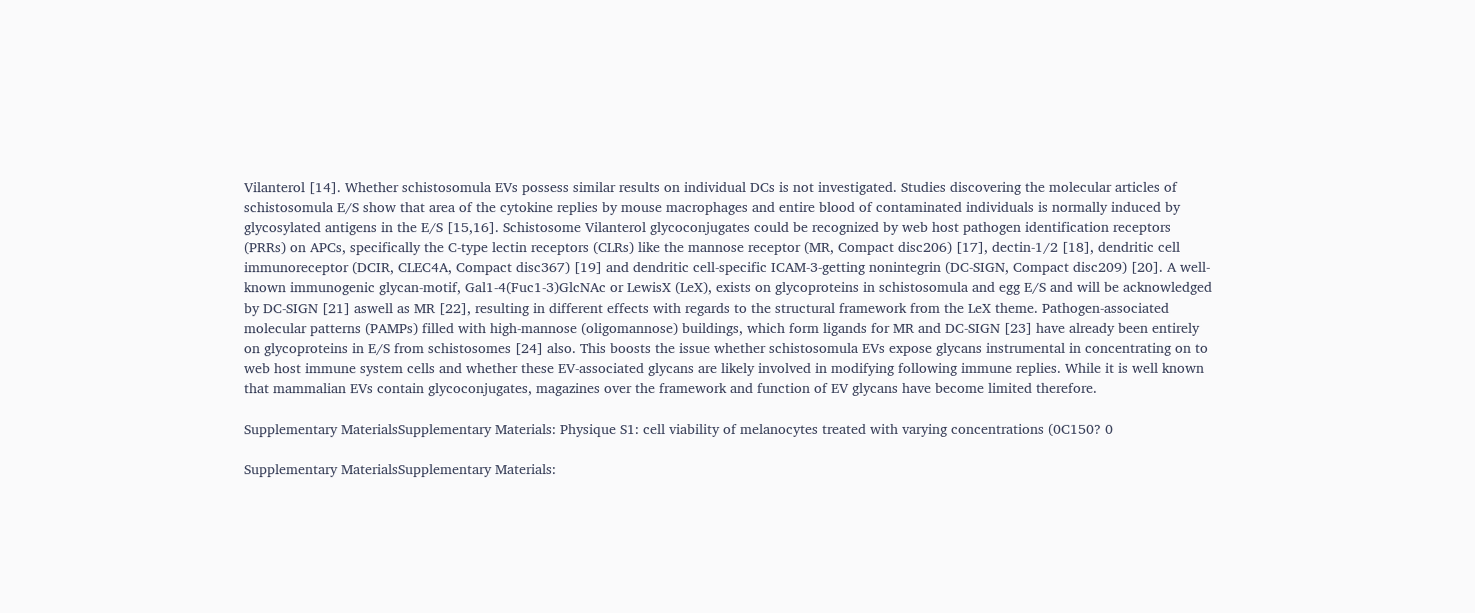Vilanterol [14]. Whether schistosomula EVs possess similar results on individual DCs is not investigated. Studies discovering the molecular articles of schistosomula E/S show that area of the cytokine replies by mouse macrophages and entire blood of contaminated individuals is normally induced by glycosylated antigens in the E/S [15,16]. Schistosome Vilanterol glycoconjugates could be recognized by web host pathogen identification receptors (PRRs) on APCs, specifically the C-type lectin receptors (CLRs) like the mannose receptor (MR, Compact disc206) [17], dectin-1/2 [18], dendritic cell immunoreceptor (DCIR, CLEC4A, Compact disc367) [19] and dendritic cell-specific ICAM-3-getting nonintegrin (DC-SIGN, Compact disc209) [20]. A well-known immunogenic glycan-motif, Gal1-4(Fuc1-3)GlcNAc or LewisX (LeX), exists on glycoproteins in schistosomula and egg E/S and will be acknowledged by DC-SIGN [21] aswell as MR [22], resulting in different effects with regards to the structural framework from the LeX theme. Pathogen-associated molecular patterns (PAMPs) filled with high-mannose (oligomannose) buildings, which form ligands for MR and DC-SIGN [23] have already been entirely on glycoproteins in E/S from schistosomes [24] also. This boosts the issue whether schistosomula EVs expose glycans instrumental in concentrating on to web host immune system cells and whether these EV-associated glycans are likely involved in modifying following immune replies. While it is well known that mammalian EVs contain glycoconjugates, magazines over the framework and function of EV glycans have become limited therefore.

Supplementary MaterialsSupplementary Materials: Physique S1: cell viability of melanocytes treated with varying concentrations (0C150? 0

Supplementary MaterialsSupplementary Materials: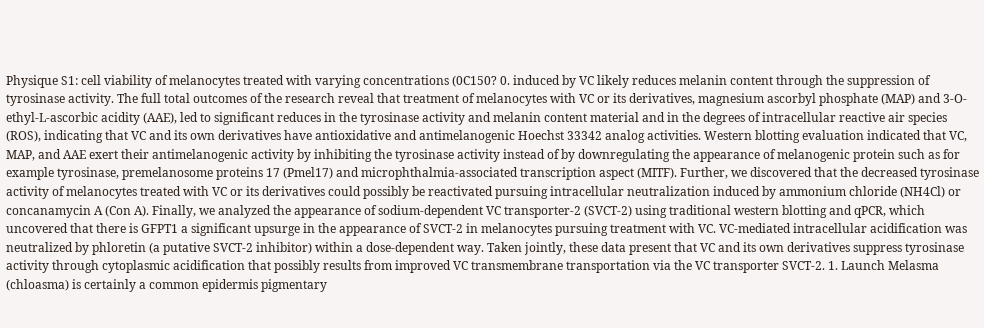Physique S1: cell viability of melanocytes treated with varying concentrations (0C150? 0. induced by VC likely reduces melanin content through the suppression of tyrosinase activity. The full total outcomes of the research reveal that treatment of melanocytes with VC or its derivatives, magnesium ascorbyl phosphate (MAP) and 3-O-ethyl-L-ascorbic acidity (AAE), led to significant reduces in the tyrosinase activity and melanin content material and in the degrees of intracellular reactive air species (ROS), indicating that VC and its own derivatives have antioxidative and antimelanogenic Hoechst 33342 analog activities. Western blotting evaluation indicated that VC, MAP, and AAE exert their antimelanogenic activity by inhibiting the tyrosinase activity instead of by downregulating the appearance of melanogenic protein such as for example tyrosinase, premelanosome proteins 17 (Pmel17) and microphthalmia-associated transcription aspect (MITF). Further, we discovered that the decreased tyrosinase activity of melanocytes treated with VC or its derivatives could possibly be reactivated pursuing intracellular neutralization induced by ammonium chloride (NH4Cl) or concanamycin A (Con A). Finally, we analyzed the appearance of sodium-dependent VC transporter-2 (SVCT-2) using traditional western blotting and qPCR, which uncovered that there is GFPT1 a significant upsurge in the appearance of SVCT-2 in melanocytes pursuing treatment with VC. VC-mediated intracellular acidification was neutralized by phloretin (a putative SVCT-2 inhibitor) within a dose-dependent way. Taken jointly, these data present that VC and its own derivatives suppress tyrosinase activity through cytoplasmic acidification that possibly results from improved VC transmembrane transportation via the VC transporter SVCT-2. 1. Launch Melasma (chloasma) is certainly a common epidermis pigmentary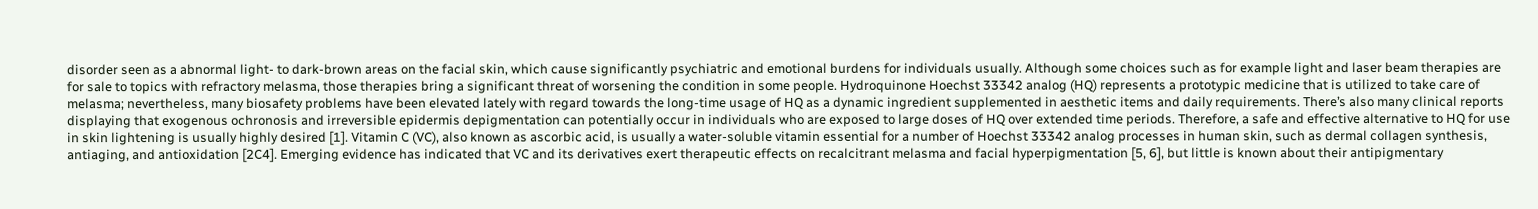disorder seen as a abnormal light- to dark-brown areas on the facial skin, which cause significantly psychiatric and emotional burdens for individuals usually. Although some choices such as for example light and laser beam therapies are for sale to topics with refractory melasma, those therapies bring a significant threat of worsening the condition in some people. Hydroquinone Hoechst 33342 analog (HQ) represents a prototypic medicine that is utilized to take care of melasma; nevertheless, many biosafety problems have been elevated lately with regard towards the long-time usage of HQ as a dynamic ingredient supplemented in aesthetic items and daily requirements. There’s also many clinical reports displaying that exogenous ochronosis and irreversible epidermis depigmentation can potentially occur in individuals who are exposed to large doses of HQ over extended time periods. Therefore, a safe and effective alternative to HQ for use in skin lightening is usually highly desired [1]. Vitamin C (VC), also known as ascorbic acid, is usually a water-soluble vitamin essential for a number of Hoechst 33342 analog processes in human skin, such as dermal collagen synthesis, antiaging, and antioxidation [2C4]. Emerging evidence has indicated that VC and its derivatives exert therapeutic effects on recalcitrant melasma and facial hyperpigmentation [5, 6], but little is known about their antipigmentary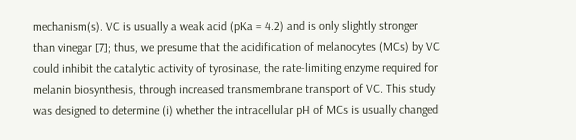mechanism(s). VC is usually a weak acid (pKa = 4.2) and is only slightly stronger than vinegar [7]; thus, we presume that the acidification of melanocytes (MCs) by VC could inhibit the catalytic activity of tyrosinase, the rate-limiting enzyme required for melanin biosynthesis, through increased transmembrane transport of VC. This study was designed to determine (i) whether the intracellular pH of MCs is usually changed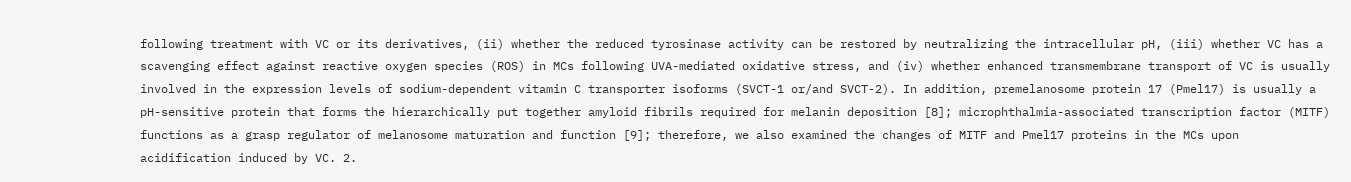following treatment with VC or its derivatives, (ii) whether the reduced tyrosinase activity can be restored by neutralizing the intracellular pH, (iii) whether VC has a scavenging effect against reactive oxygen species (ROS) in MCs following UVA-mediated oxidative stress, and (iv) whether enhanced transmembrane transport of VC is usually involved in the expression levels of sodium-dependent vitamin C transporter isoforms (SVCT-1 or/and SVCT-2). In addition, premelanosome protein 17 (Pmel17) is usually a pH-sensitive protein that forms the hierarchically put together amyloid fibrils required for melanin deposition [8]; microphthalmia-associated transcription factor (MITF) functions as a grasp regulator of melanosome maturation and function [9]; therefore, we also examined the changes of MITF and Pmel17 proteins in the MCs upon acidification induced by VC. 2.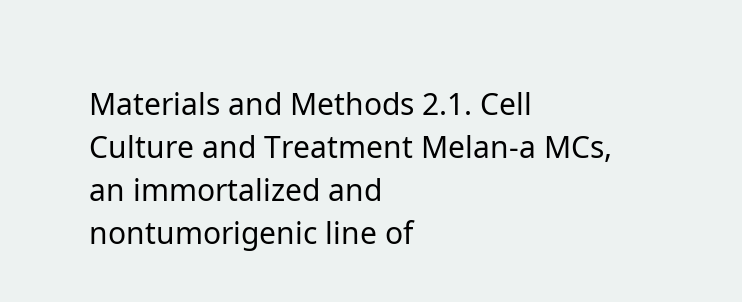Materials and Methods 2.1. Cell Culture and Treatment Melan-a MCs, an immortalized and nontumorigenic line of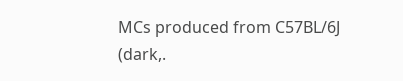MCs produced from C57BL/6J (dark,.